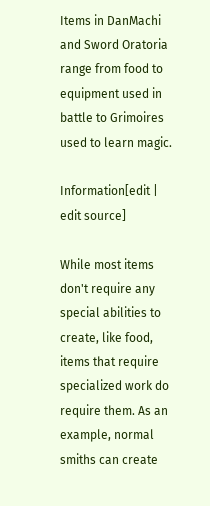Items in DanMachi and Sword Oratoria range from food to equipment used in battle to Grimoires used to learn magic.

Information[edit | edit source]

While most items don't require any special abilities to create, like food, items that require specialized work do require them. As an example, normal smiths can create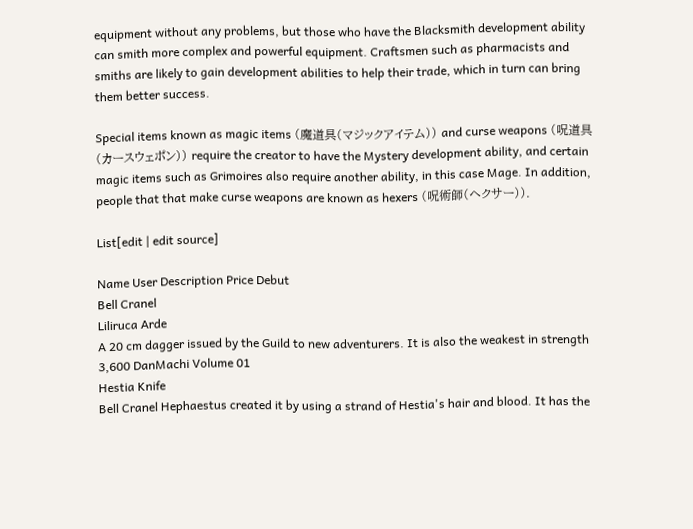equipment without any problems, but those who have the Blacksmith development ability can smith more complex and powerful equipment. Craftsmen such as pharmacists and smiths are likely to gain development abilities to help their trade, which in turn can bring them better success.

Special items known as magic items (魔道具(マジックアイテム)) and curse weapons (呪道具(カースウェポン)) require the creator to have the Mystery development ability, and certain magic items such as Grimoires also require another ability, in this case Mage. In addition, people that that make curse weapons are known as hexers (呪術師(ヘクサー)).

List[edit | edit source]

Name User Description Price Debut
Bell Cranel
Liliruca Arde
A 20 cm dagger issued by the Guild to new adventurers. It is also the weakest in strength 3,600 DanMachi Volume 01
Hestia Knife
Bell Cranel Hephaestus created it by using a strand of Hestia's hair and blood. It has the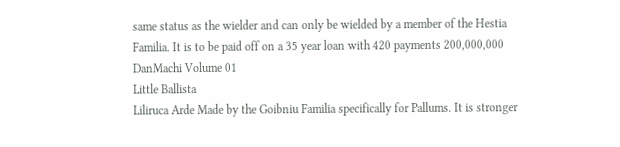same status as the wielder and can only be wielded by a member of the Hestia Familia. It is to be paid off on a 35 year loan with 420 payments 200,000,000 DanMachi Volume 01
Little Ballista
Liliruca Arde Made by the Goibniu Familia specifically for Pallums. It is stronger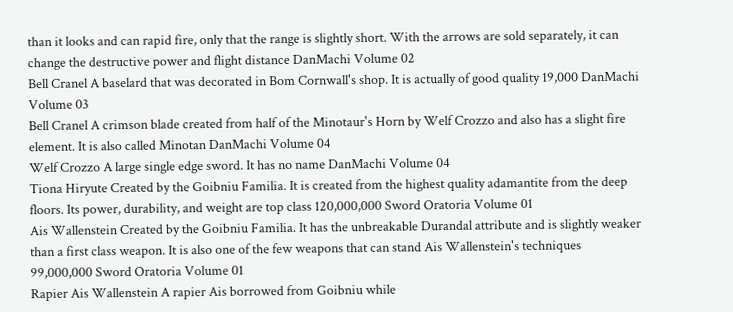than it looks and can rapid fire, only that the range is slightly short. With the arrows are sold separately, it can change the destructive power and flight distance DanMachi Volume 02
Bell Cranel A baselard that was decorated in Bom Cornwall's shop. It is actually of good quality 19,000 DanMachi Volume 03
Bell Cranel A crimson blade created from half of the Minotaur's Horn by Welf Crozzo and also has a slight fire element. It is also called Minotan DanMachi Volume 04
Welf Crozzo A large single edge sword. It has no name DanMachi Volume 04
Tiona Hiryute Created by the Goibniu Familia. It is created from the highest quality adamantite from the deep floors. Its power, durability, and weight are top class 120,000,000 Sword Oratoria Volume 01
Ais Wallenstein Created by the Goibniu Familia. It has the unbreakable Durandal attribute and is slightly weaker than a first class weapon. It is also one of the few weapons that can stand Ais Wallenstein's techniques 99,000,000 Sword Oratoria Volume 01
Rapier Ais Wallenstein A rapier Ais borrowed from Goibniu while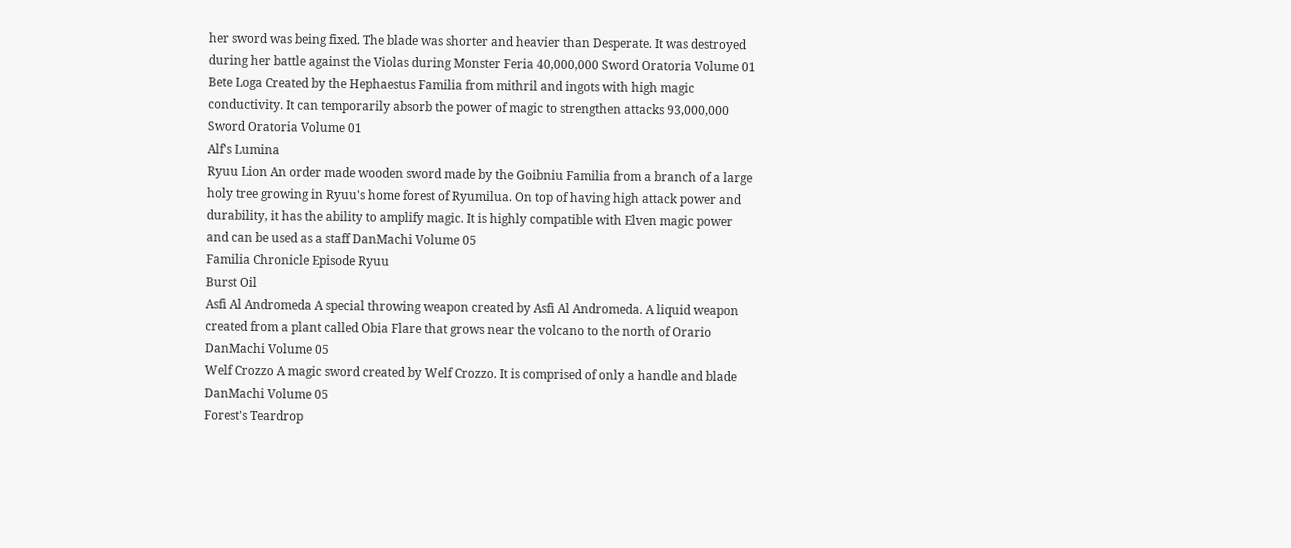her sword was being fixed. The blade was shorter and heavier than Desperate. It was destroyed during her battle against the Violas during Monster Feria 40,000,000 Sword Oratoria Volume 01
Bete Loga Created by the Hephaestus Familia from mithril and ingots with high magic conductivity. It can temporarily absorb the power of magic to strengthen attacks 93,000,000 Sword Oratoria Volume 01
Alf's Lumina
Ryuu Lion An order made wooden sword made by the Goibniu Familia from a branch of a large holy tree growing in Ryuu's home forest of Ryumilua. On top of having high attack power and durability, it has the ability to amplify magic. It is highly compatible with Elven magic power and can be used as a staff DanMachi Volume 05
Familia Chronicle Episode Ryuu
Burst Oil
Asfi Al Andromeda A special throwing weapon created by Asfi Al Andromeda. A liquid weapon created from a plant called Obia Flare that grows near the volcano to the north of Orario DanMachi Volume 05
Welf Crozzo A magic sword created by Welf Crozzo. It is comprised of only a handle and blade DanMachi Volume 05
Forest's Teardrop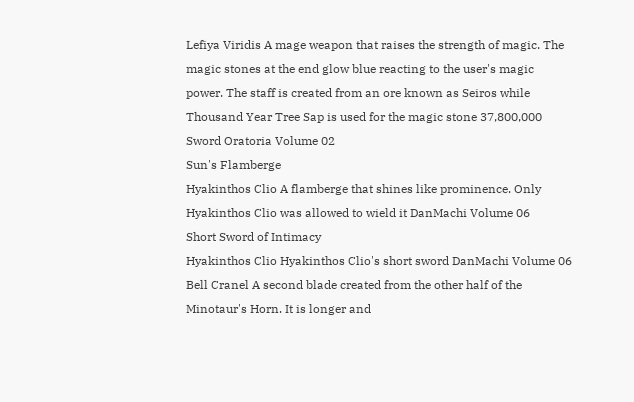Lefiya Viridis A mage weapon that raises the strength of magic. The magic stones at the end glow blue reacting to the user's magic power. The staff is created from an ore known as Seiros while Thousand Year Tree Sap is used for the magic stone 37,800,000 Sword Oratoria Volume 02
Sun's Flamberge
Hyakinthos Clio A flamberge that shines like prominence. Only Hyakinthos Clio was allowed to wield it DanMachi Volume 06
Short Sword of Intimacy
Hyakinthos Clio Hyakinthos Clio's short sword DanMachi Volume 06
Bell Cranel A second blade created from the other half of the Minotaur's Horn. It is longer and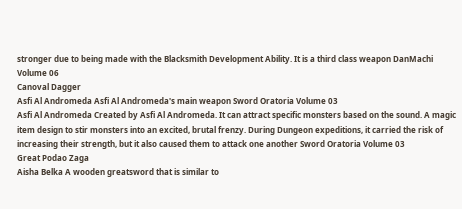stronger due to being made with the Blacksmith Development Ability. It is a third class weapon DanMachi Volume 06
Canoval Dagger
Asfi Al Andromeda Asfi Al Andromeda's main weapon Sword Oratoria Volume 03
Asfi Al Andromeda Created by Asfi Al Andromeda. It can attract specific monsters based on the sound. A magic item design to stir monsters into an excited, brutal frenzy. During Dungeon expeditions, it carried the risk of increasing their strength, but it also caused them to attack one another Sword Oratoria Volume 03
Great Podao Zaga
Aisha Belka A wooden greatsword that is similar to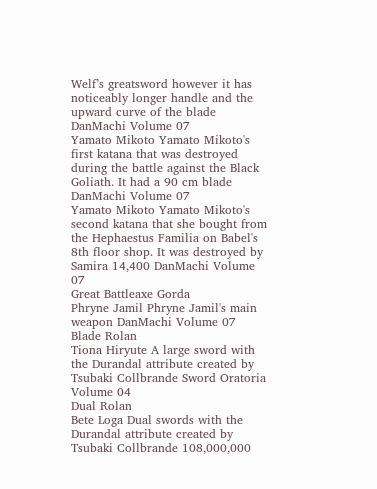Welf’s greatsword however it has noticeably longer handle and the upward curve of the blade DanMachi Volume 07
Yamato Mikoto Yamato Mikoto's first katana that was destroyed during the battle against the Black Goliath. It had a 90 cm blade DanMachi Volume 07
Yamato Mikoto Yamato Mikoto's second katana that she bought from the Hephaestus Familia on Babel's 8th floor shop. It was destroyed by Samira 14,400 DanMachi Volume 07
Great Battleaxe Gorda
Phryne Jamil Phryne Jamil's main weapon DanMachi Volume 07
Blade Rolan
Tiona Hiryute A large sword with the Durandal attribute created by Tsubaki Collbrande Sword Oratoria Volume 04
Dual Rolan
Bete Loga Dual swords with the Durandal attribute created by Tsubaki Collbrande 108,000,000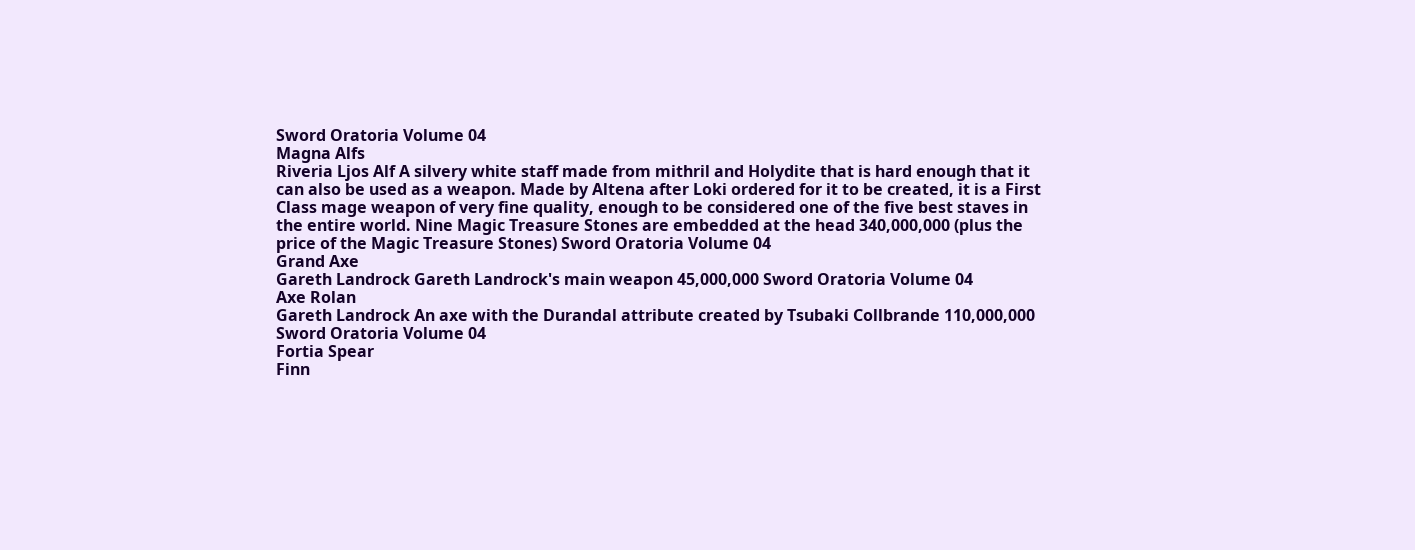Sword Oratoria Volume 04
Magna Alfs
Riveria Ljos Alf A silvery white staff made from mithril and Holydite that is hard enough that it can also be used as a weapon. Made by Altena after Loki ordered for it to be created, it is a First Class mage weapon of very fine quality, enough to be considered one of the five best staves in the entire world. Nine Magic Treasure Stones are embedded at the head 340,000,000 (plus the price of the Magic Treasure Stones) Sword Oratoria Volume 04
Grand Axe
Gareth Landrock Gareth Landrock's main weapon 45,000,000 Sword Oratoria Volume 04
Axe Rolan
Gareth Landrock An axe with the Durandal attribute created by Tsubaki Collbrande 110,000,000 Sword Oratoria Volume 04
Fortia Spear
Finn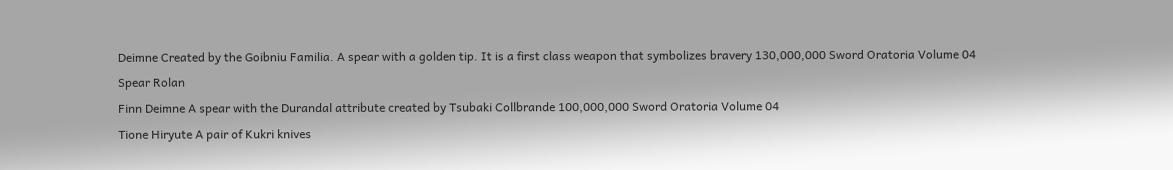Deimne Created by the Goibniu Familia. A spear with a golden tip. It is a first class weapon that symbolizes bravery 130,000,000 Sword Oratoria Volume 04
Spear Rolan
Finn Deimne A spear with the Durandal attribute created by Tsubaki Collbrande 100,000,000 Sword Oratoria Volume 04
Tione Hiryute A pair of Kukri knives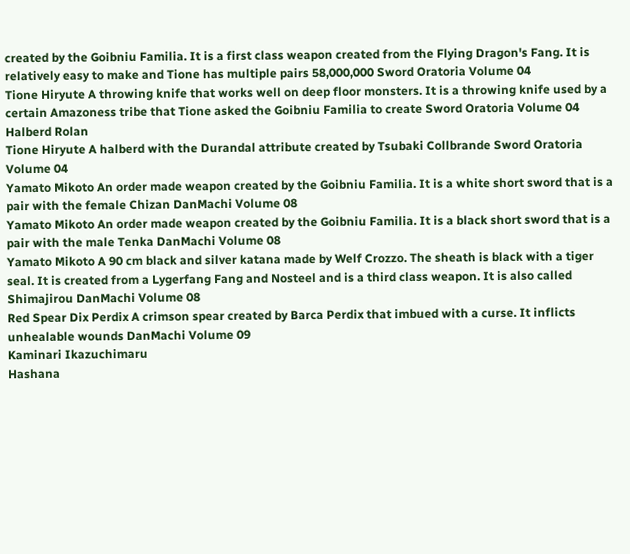created by the Goibniu Familia. It is a first class weapon created from the Flying Dragon's Fang. It is relatively easy to make and Tione has multiple pairs 58,000,000 Sword Oratoria Volume 04
Tione Hiryute A throwing knife that works well on deep floor monsters. It is a throwing knife used by a certain Amazoness tribe that Tione asked the Goibniu Familia to create Sword Oratoria Volume 04
Halberd Rolan
Tione Hiryute A halberd with the Durandal attribute created by Tsubaki Collbrande Sword Oratoria Volume 04
Yamato Mikoto An order made weapon created by the Goibniu Familia. It is a white short sword that is a pair with the female Chizan DanMachi Volume 08
Yamato Mikoto An order made weapon created by the Goibniu Familia. It is a black short sword that is a pair with the male Tenka DanMachi Volume 08
Yamato Mikoto A 90 cm black and silver katana made by Welf Crozzo. The sheath is black with a tiger seal. It is created from a Lygerfang Fang and Nosteel and is a third class weapon. It is also called Shimajirou DanMachi Volume 08
Red Spear Dix Perdix A crimson spear created by Barca Perdix that imbued with a curse. It inflicts unhealable wounds DanMachi Volume 09
Kaminari Ikazuchimaru
Hashana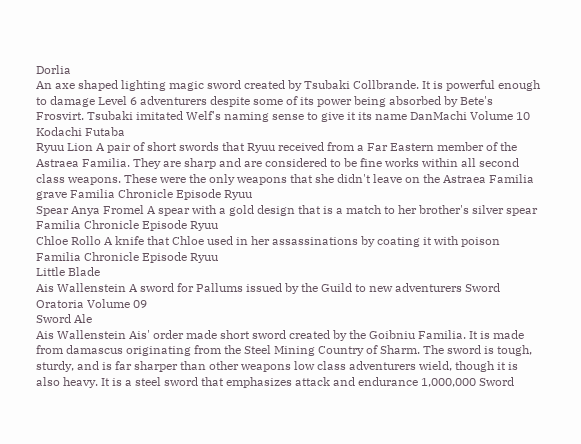Dorlia
An axe shaped lighting magic sword created by Tsubaki Collbrande. It is powerful enough to damage Level 6 adventurers despite some of its power being absorbed by Bete's Frosvirt. Tsubaki imitated Welf's naming sense to give it its name DanMachi Volume 10
Kodachi Futaba
Ryuu Lion A pair of short swords that Ryuu received from a Far Eastern member of the Astraea Familia. They are sharp and are considered to be fine works within all second class weapons. These were the only weapons that she didn't leave on the Astraea Familia grave Familia Chronicle Episode Ryuu
Spear Anya Fromel A spear with a gold design that is a match to her brother's silver spear Familia Chronicle Episode Ryuu
Chloe Rollo A knife that Chloe used in her assassinations by coating it with poison Familia Chronicle Episode Ryuu
Little Blade
Ais Wallenstein A sword for Pallums issued by the Guild to new adventurers Sword Oratoria Volume 09
Sword Ale
Ais Wallenstein Ais' order made short sword created by the Goibniu Familia. It is made from damascus originating from the Steel Mining Country of Sharm. The sword is tough, sturdy, and is far sharper than other weapons low class adventurers wield, though it is also heavy. It is a steel sword that emphasizes attack and endurance 1,000,000 Sword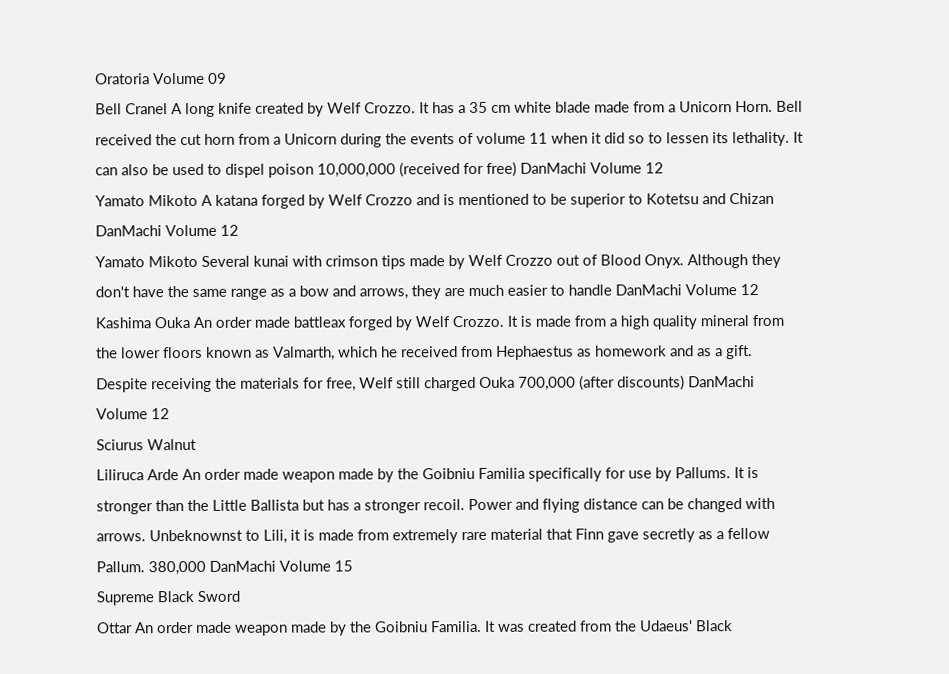Oratoria Volume 09
Bell Cranel A long knife created by Welf Crozzo. It has a 35 cm white blade made from a Unicorn Horn. Bell received the cut horn from a Unicorn during the events of volume 11 when it did so to lessen its lethality. It can also be used to dispel poison 10,000,000 (received for free) DanMachi Volume 12
Yamato Mikoto A katana forged by Welf Crozzo and is mentioned to be superior to Kotetsu and Chizan DanMachi Volume 12
Yamato Mikoto Several kunai with crimson tips made by Welf Crozzo out of Blood Onyx. Although they don't have the same range as a bow and arrows, they are much easier to handle DanMachi Volume 12
Kashima Ouka An order made battleax forged by Welf Crozzo. It is made from a high quality mineral from the lower floors known as Valmarth, which he received from Hephaestus as homework and as a gift. Despite receiving the materials for free, Welf still charged Ouka 700,000 (after discounts) DanMachi Volume 12
Sciurus Walnut
Liliruca Arde An order made weapon made by the Goibniu Familia specifically for use by Pallums. It is stronger than the Little Ballista but has a stronger recoil. Power and flying distance can be changed with arrows. Unbeknownst to Lili, it is made from extremely rare material that Finn gave secretly as a fellow Pallum. 380,000 DanMachi Volume 15
Supreme Black Sword
Ottar An order made weapon made by the Goibniu Familia. It was created from the Udaeus' Black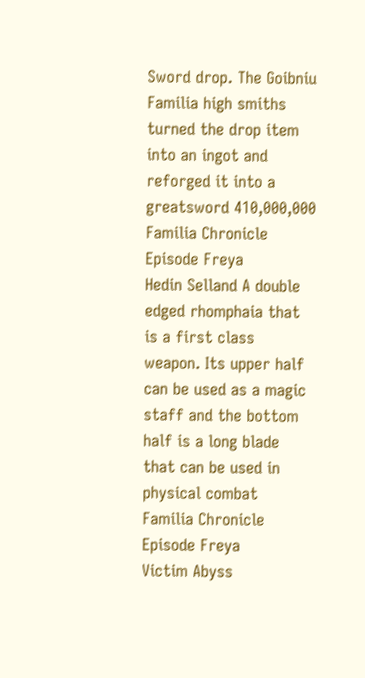Sword drop. The Goibniu Familia high smiths turned the drop item into an ingot and reforged it into a greatsword 410,000,000 Familia Chronicle Episode Freya
Hedin Selland A double edged rhomphaia that is a first class weapon. Its upper half can be used as a magic staff and the bottom half is a long blade that can be used in physical combat Familia Chronicle Episode Freya
Victim Abyss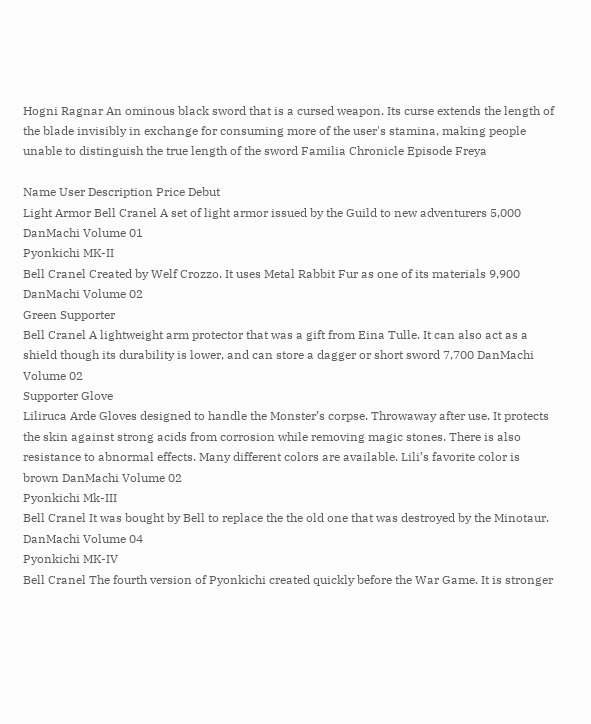Hogni Ragnar An ominous black sword that is a cursed weapon. Its curse extends the length of the blade invisibly in exchange for consuming more of the user's stamina, making people unable to distinguish the true length of the sword Familia Chronicle Episode Freya

Name User Description Price Debut
Light Armor Bell Cranel A set of light armor issued by the Guild to new adventurers 5,000 DanMachi Volume 01
Pyonkichi MK-II
Bell Cranel Created by Welf Crozzo. It uses Metal Rabbit Fur as one of its materials 9,900 DanMachi Volume 02
Green Supporter
Bell Cranel A lightweight arm protector that was a gift from Eina Tulle. It can also act as a shield though its durability is lower, and can store a dagger or short sword 7,700 DanMachi Volume 02
Supporter Glove
Liliruca Arde Gloves designed to handle the Monster’s corpse. Throwaway after use. It protects the skin against strong acids from corrosion while removing magic stones. There is also resistance to abnormal effects. Many different colors are available. Lili’s favorite color is brown DanMachi Volume 02
Pyonkichi Mk-III
Bell Cranel It was bought by Bell to replace the the old one that was destroyed by the Minotaur. DanMachi Volume 04
Pyonkichi MK-IV
Bell Cranel The fourth version of Pyonkichi created quickly before the War Game. It is stronger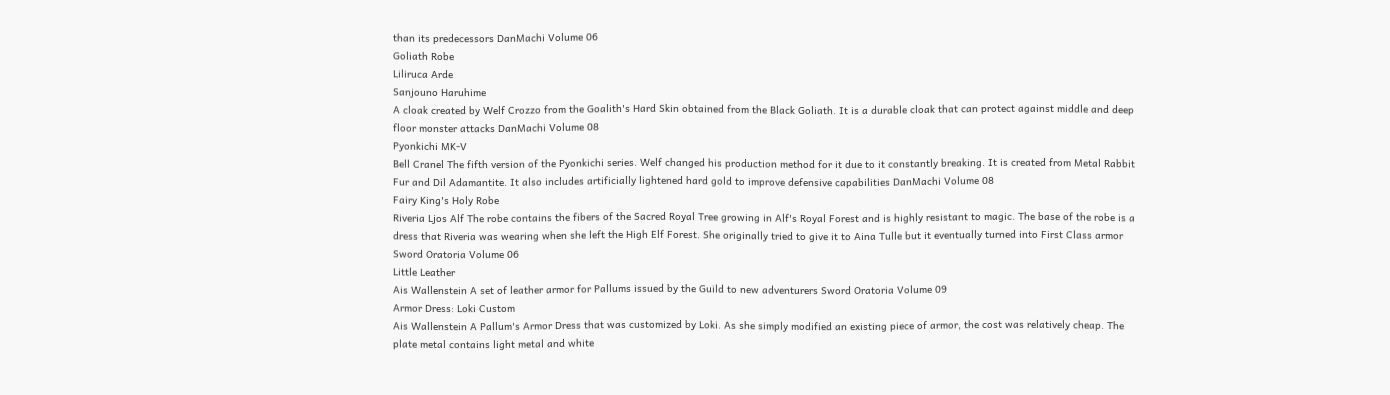than its predecessors DanMachi Volume 06
Goliath Robe
Liliruca Arde
Sanjouno Haruhime
A cloak created by Welf Crozzo from the Goalith's Hard Skin obtained from the Black Goliath. It is a durable cloak that can protect against middle and deep floor monster attacks DanMachi Volume 08
Pyonkichi MK-V
Bell Cranel The fifth version of the Pyonkichi series. Welf changed his production method for it due to it constantly breaking. It is created from Metal Rabbit Fur and Dil Adamantite. It also includes artificially lightened hard gold to improve defensive capabilities DanMachi Volume 08
Fairy King's Holy Robe
Riveria Ljos Alf The robe contains the fibers of the Sacred Royal Tree growing in Alf's Royal Forest and is highly resistant to magic. The base of the robe is a dress that Riveria was wearing when she left the High Elf Forest. She originally tried to give it to Aina Tulle but it eventually turned into First Class armor Sword Oratoria Volume 06
Little Leather
Ais Wallenstein A set of leather armor for Pallums issued by the Guild to new adventurers Sword Oratoria Volume 09
Armor Dress: Loki Custom
Ais Wallenstein A Pallum's Armor Dress that was customized by Loki. As she simply modified an existing piece of armor, the cost was relatively cheap. The plate metal contains light metal and white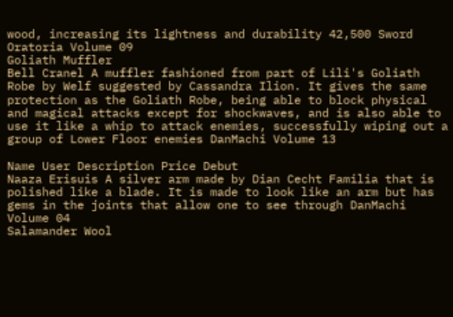wood, increasing its lightness and durability 42,500 Sword Oratoria Volume 09
Goliath Muffler
Bell Cranel A muffler fashioned from part of Lili's Goliath Robe by Welf suggested by Cassandra Ilion. It gives the same protection as the Goliath Robe, being able to block physical and magical attacks except for shockwaves, and is also able to use it like a whip to attack enemies, successfully wiping out a group of Lower Floor enemies DanMachi Volume 13

Name User Description Price Debut
Naaza Erisuis A silver arm made by Dian Cecht Familia that is polished like a blade. It is made to look like an arm but has gems in the joints that allow one to see through DanMachi Volume 04
Salamander Wool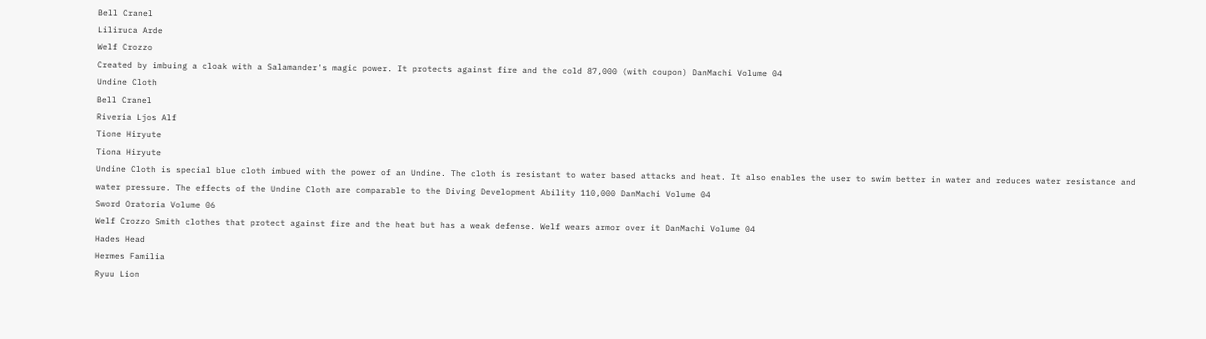Bell Cranel
Liliruca Arde
Welf Crozzo
Created by imbuing a cloak with a Salamander's magic power. It protects against fire and the cold 87,000 (with coupon) DanMachi Volume 04
Undine Cloth
Bell Cranel
Riveria Ljos Alf
Tione Hiryute
Tiona Hiryute
Undine Cloth is special blue cloth imbued with the power of an Undine. The cloth is resistant to water based attacks and heat. It also enables the user to swim better in water and reduces water resistance and water pressure. The effects of the Undine Cloth are comparable to the Diving Development Ability 110,000 DanMachi Volume 04
Sword Oratoria Volume 06
Welf Crozzo Smith clothes that protect against fire and the heat but has a weak defense. Welf wears armor over it DanMachi Volume 04
Hades Head
Hermes Familia
Ryuu Lion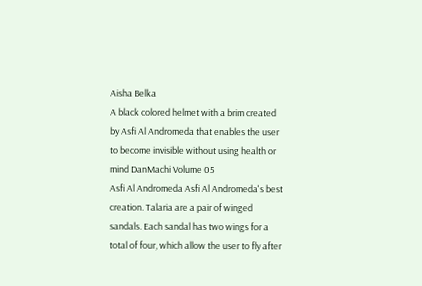Aisha Belka
A black colored helmet with a brim created by Asfi Al Andromeda that enables the user to become invisible without using health or mind DanMachi Volume 05
Asfi Al Andromeda Asfi Al Andromeda's best creation. Talaria are a pair of winged sandals. Each sandal has two wings for a total of four, which allow the user to fly after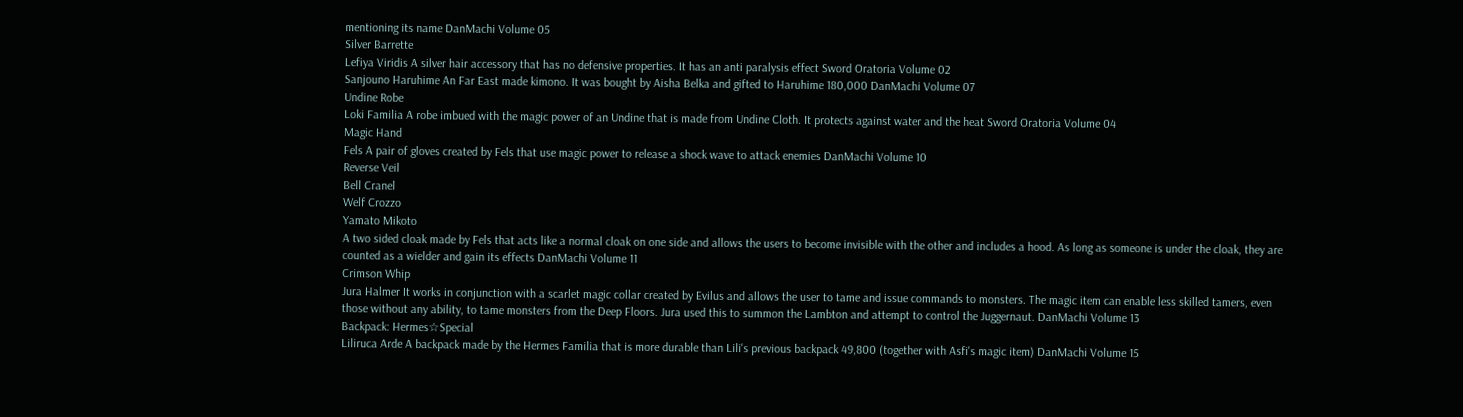mentioning its name DanMachi Volume 05
Silver Barrette
Lefiya Viridis A silver hair accessory that has no defensive properties. It has an anti paralysis effect Sword Oratoria Volume 02
Sanjouno Haruhime An Far East made kimono. It was bought by Aisha Belka and gifted to Haruhime 180,000 DanMachi Volume 07
Undine Robe
Loki Familia A robe imbued with the magic power of an Undine that is made from Undine Cloth. It protects against water and the heat Sword Oratoria Volume 04
Magic Hand
Fels A pair of gloves created by Fels that use magic power to release a shock wave to attack enemies DanMachi Volume 10
Reverse Veil
Bell Cranel
Welf Crozzo
Yamato Mikoto
A two sided cloak made by Fels that acts like a normal cloak on one side and allows the users to become invisible with the other and includes a hood. As long as someone is under the cloak, they are counted as a wielder and gain its effects DanMachi Volume 11
Crimson Whip
Jura Halmer It works in conjunction with a scarlet magic collar created by Evilus and allows the user to tame and issue commands to monsters. The magic item can enable less skilled tamers, even those without any ability, to tame monsters from the Deep Floors. Jura used this to summon the Lambton and attempt to control the Juggernaut. DanMachi Volume 13
Backpack: Hermes☆Special
Liliruca Arde A backpack made by the Hermes Familia that is more durable than Lili's previous backpack 49,800 (together with Asfi's magic item) DanMachi Volume 15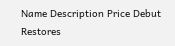Name Description Price Debut
Restores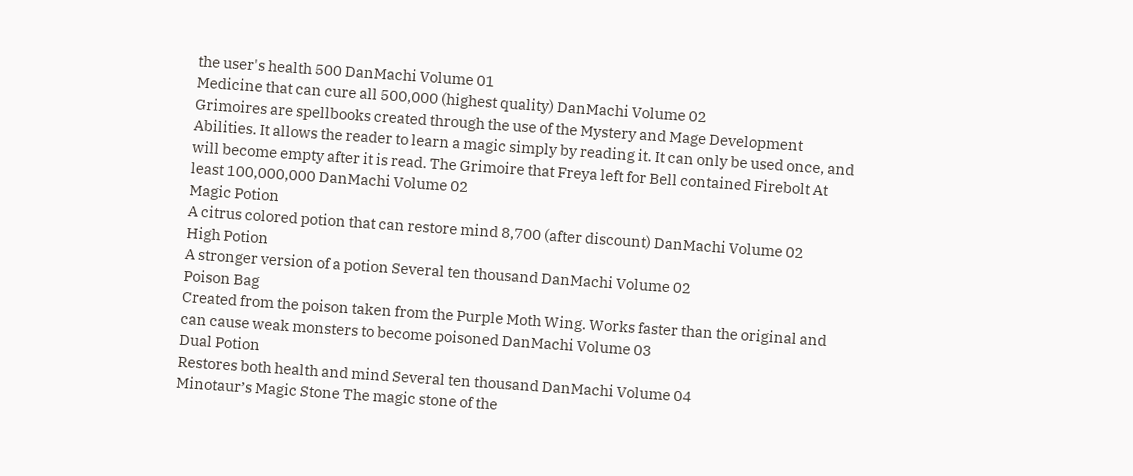the user's health 500 DanMachi Volume 01
Medicine that can cure all 500,000 (highest quality) DanMachi Volume 02
Grimoires are spellbooks created through the use of the Mystery and Mage Development Abilities. It allows the reader to learn a magic simply by reading it. It can only be used once, and will become empty after it is read. The Grimoire that Freya left for Bell contained Firebolt At least 100,000,000 DanMachi Volume 02
Magic Potion
A citrus colored potion that can restore mind 8,700 (after discount) DanMachi Volume 02
High Potion
A stronger version of a potion Several ten thousand DanMachi Volume 02
Poison Bag
Created from the poison taken from the Purple Moth Wing. Works faster than the original and can cause weak monsters to become poisoned DanMachi Volume 03
Dual Potion
Restores both health and mind Several ten thousand DanMachi Volume 04
Minotaur’s Magic Stone The magic stone of the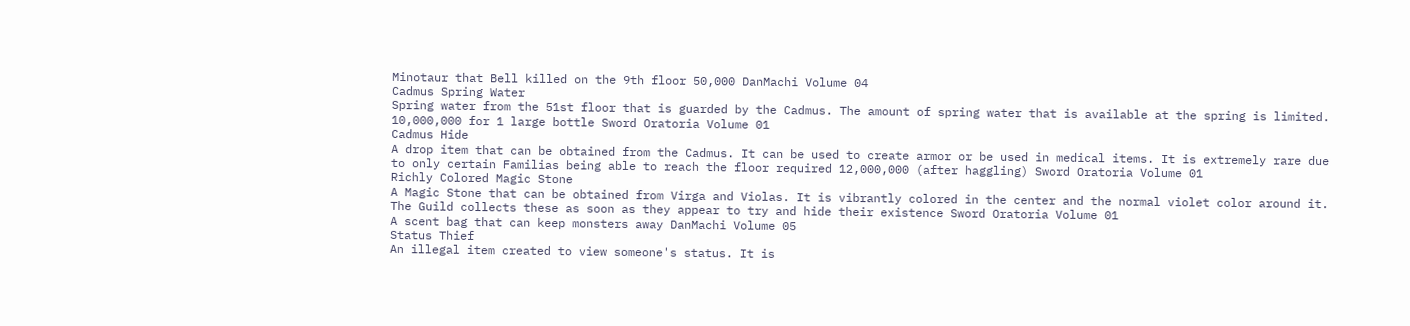Minotaur that Bell killed on the 9th floor 50,000 DanMachi Volume 04
Cadmus Spring Water
Spring water from the 51st floor that is guarded by the Cadmus. The amount of spring water that is available at the spring is limited. 10,000,000 for 1 large bottle Sword Oratoria Volume 01
Cadmus Hide
A drop item that can be obtained from the Cadmus. It can be used to create armor or be used in medical items. It is extremely rare due to only certain Familias being able to reach the floor required 12,000,000 (after haggling) Sword Oratoria Volume 01
Richly Colored Magic Stone
A Magic Stone that can be obtained from Virga and Violas. It is vibrantly colored in the center and the normal violet color around it. The Guild collects these as soon as they appear to try and hide their existence Sword Oratoria Volume 01
A scent bag that can keep monsters away DanMachi Volume 05
Status Thief
An illegal item created to view someone's status. It is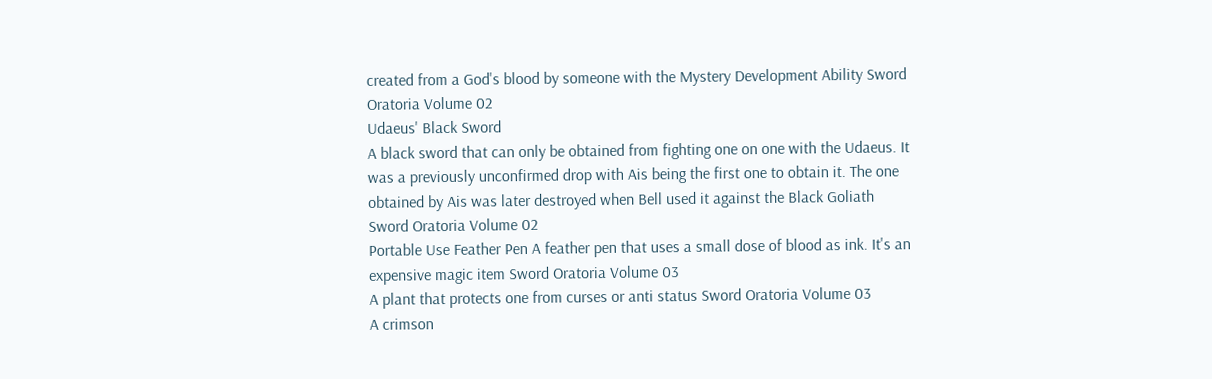created from a God's blood by someone with the Mystery Development Ability Sword Oratoria Volume 02
Udaeus' Black Sword
A black sword that can only be obtained from fighting one on one with the Udaeus. It was a previously unconfirmed drop with Ais being the first one to obtain it. The one obtained by Ais was later destroyed when Bell used it against the Black Goliath Sword Oratoria Volume 02
Portable Use Feather Pen A feather pen that uses a small dose of blood as ink. It's an expensive magic item Sword Oratoria Volume 03
A plant that protects one from curses or anti status Sword Oratoria Volume 03
A crimson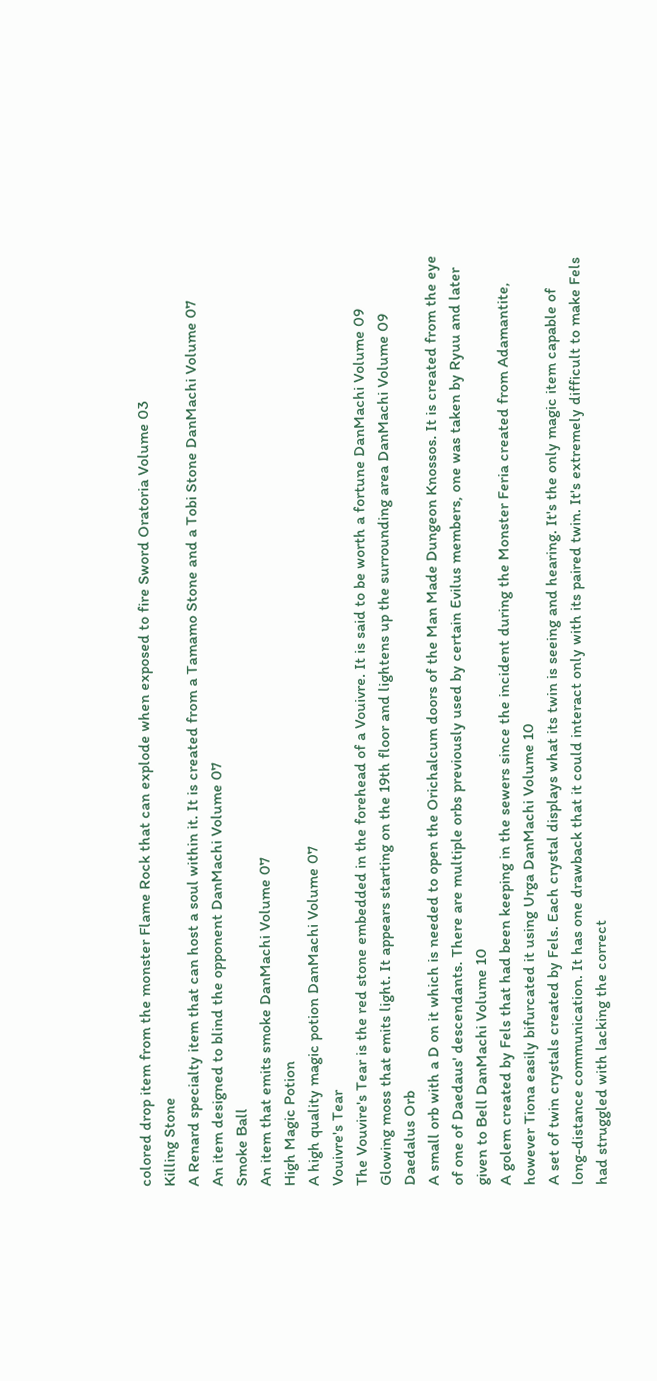colored drop item from the monster Flame Rock that can explode when exposed to fire Sword Oratoria Volume 03
Killing Stone
A Renard specialty item that can host a soul within it. It is created from a Tamamo Stone and a Tobi Stone DanMachi Volume 07
An item designed to blind the opponent DanMachi Volume 07
Smoke Ball
An item that emits smoke DanMachi Volume 07
High Magic Potion
A high quality magic potion DanMachi Volume 07
Vouivre's Tear
The Vouvire's Tear is the red stone embedded in the forehead of a Vouivre. It is said to be worth a fortune DanMachi Volume 09
Glowing moss that emits light. It appears starting on the 19th floor and lightens up the surrounding area DanMachi Volume 09
Daedalus Orb
A small orb with a D on it which is needed to open the Orichalcum doors of the Man Made Dungeon Knossos. It is created from the eye of one of Daedaus' descendants. There are multiple orbs previously used by certain Evilus members, one was taken by Ryuu and later given to Bell DanMachi Volume 10
A golem created by Fels that had been keeping in the sewers since the incident during the Monster Feria created from Adamantite, however Tiona easily bifurcated it using Urga DanMachi Volume 10
A set of twin crystals created by Fels. Each crystal displays what its twin is seeing and hearing. It's the only magic item capable of long-distance communication. It has one drawback that it could interact only with its paired twin. It's extremely difficult to make Fels had struggled with lacking the correct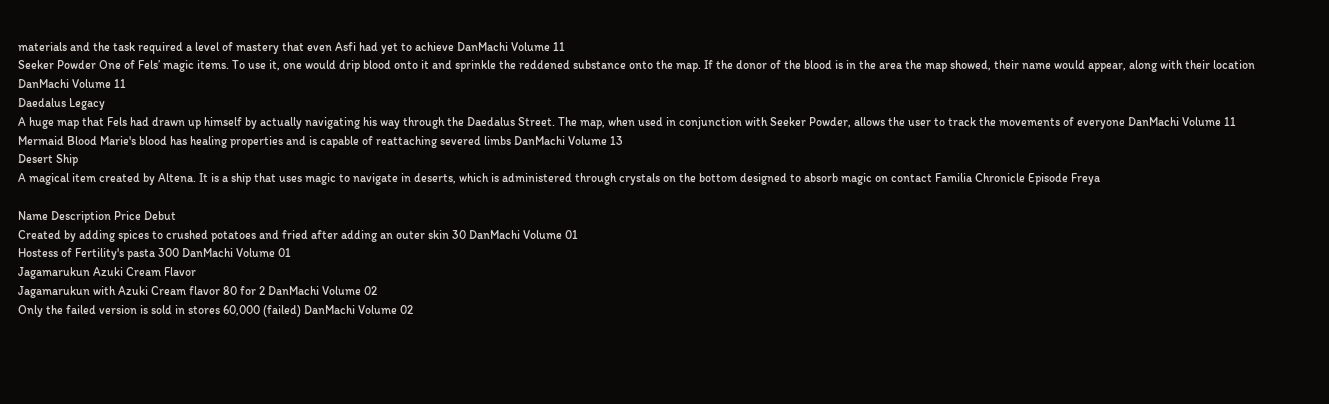materials and the task required a level of mastery that even Asfi had yet to achieve DanMachi Volume 11
Seeker Powder One of Fels’ magic items. To use it, one would drip blood onto it and sprinkle the reddened substance onto the map. If the donor of the blood is in the area the map showed, their name would appear, along with their location DanMachi Volume 11
Daedalus Legacy
A huge map that Fels had drawn up himself by actually navigating his way through the Daedalus Street. The map, when used in conjunction with Seeker Powder, allows the user to track the movements of everyone DanMachi Volume 11
Mermaid Blood Marie's blood has healing properties and is capable of reattaching severed limbs DanMachi Volume 13
Desert Ship
A magical item created by Altena. It is a ship that uses magic to navigate in deserts, which is administered through crystals on the bottom designed to absorb magic on contact Familia Chronicle Episode Freya

Name Description Price Debut
Created by adding spices to crushed potatoes and fried after adding an outer skin 30 DanMachi Volume 01
Hostess of Fertility's pasta 300 DanMachi Volume 01
Jagamarukun Azuki Cream Flavor
Jagamarukun with Azuki Cream flavor 80 for 2 DanMachi Volume 02
Only the failed version is sold in stores 60,000 (failed) DanMachi Volume 02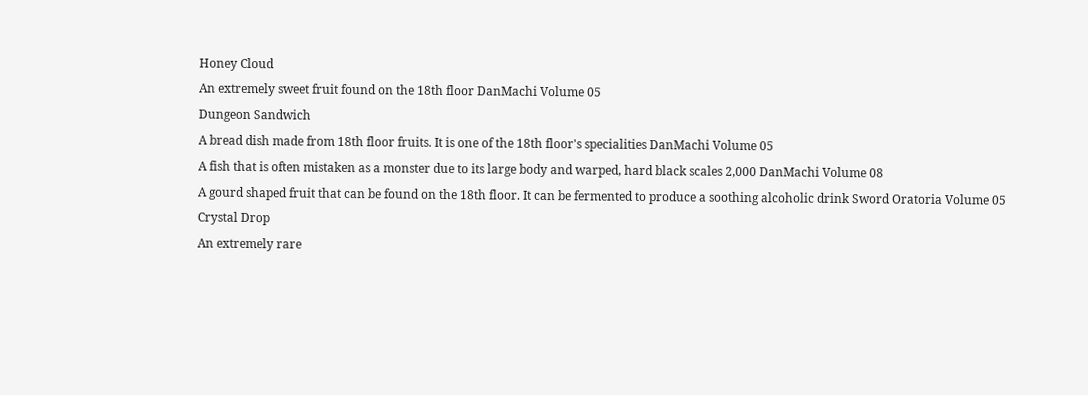Honey Cloud
An extremely sweet fruit found on the 18th floor DanMachi Volume 05
Dungeon Sandwich
A bread dish made from 18th floor fruits. It is one of the 18th floor's specialities DanMachi Volume 05
A fish that is often mistaken as a monster due to its large body and warped, hard black scales 2,000 DanMachi Volume 08
A gourd shaped fruit that can be found on the 18th floor. It can be fermented to produce a soothing alcoholic drink Sword Oratoria Volume 05
Crystal Drop
An extremely rare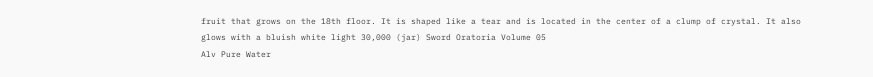fruit that grows on the 18th floor. It is shaped like a tear and is located in the center of a clump of crystal. It also glows with a bluish white light 30,000 (jar) Sword Oratoria Volume 05
Alv Pure Water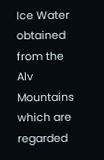Ice Water obtained from the Alv Mountains which are regarded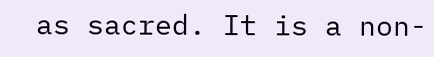as sacred. It is a non-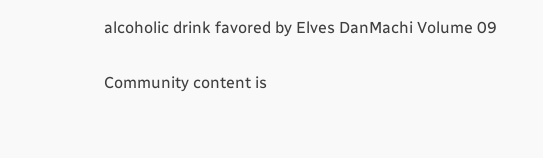alcoholic drink favored by Elves DanMachi Volume 09

Community content is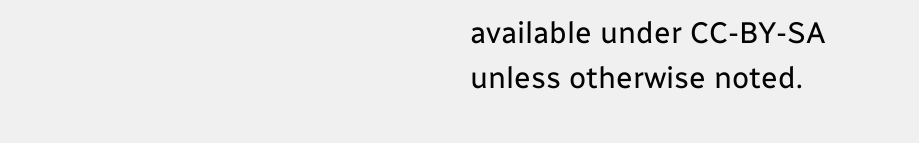available under CC-BY-SA unless otherwise noted.